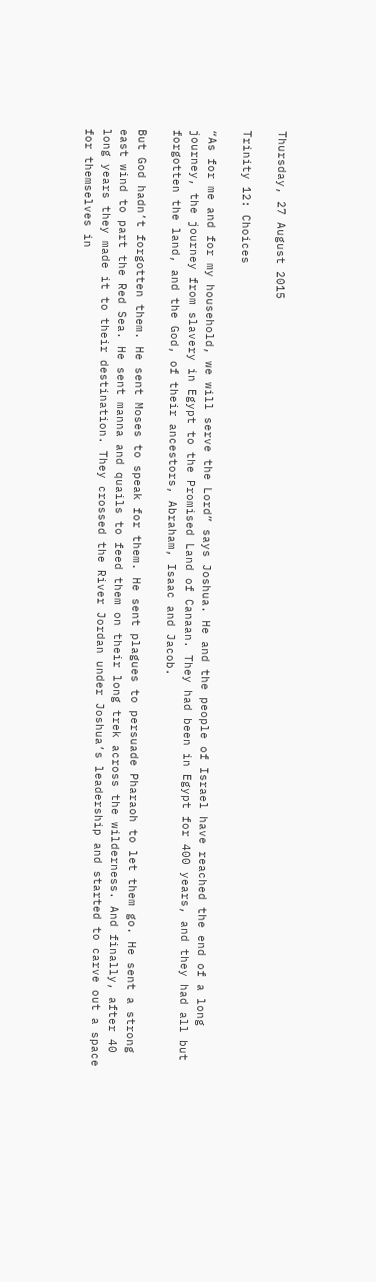Thursday, 27 August 2015

Trinity 12: Choices

“As for me and for my household, we will serve the Lord” says Joshua. He and the people of Israel have reached the end of a long journey, the journey from slavery in Egypt to the Promised Land of Canaan. They had been in Egypt for 400 years, and they had all but forgotten the land, and the God, of their ancestors, Abraham, Isaac and Jacob.

But God hadn’t forgotten them. He sent Moses to speak for them. He sent plagues to persuade Pharaoh to let them go. He sent a strong east wind to part the Red Sea. He sent manna and quails to feed them on their long trek across the wilderness. And finally, after 40 long years they made it to their destination. They crossed the River Jordan under Joshua’s leadership and started to carve out a space for themselves in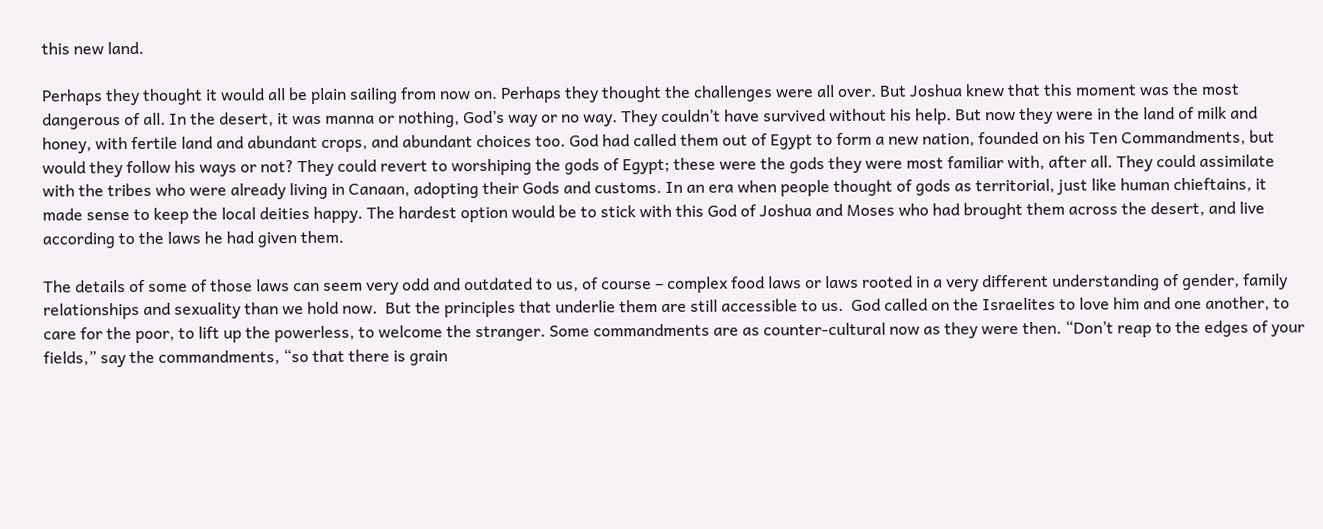this new land.

Perhaps they thought it would all be plain sailing from now on. Perhaps they thought the challenges were all over. But Joshua knew that this moment was the most dangerous of all. In the desert, it was manna or nothing, God’s way or no way. They couldn’t have survived without his help. But now they were in the land of milk and honey, with fertile land and abundant crops, and abundant choices too. God had called them out of Egypt to form a new nation, founded on his Ten Commandments, but would they follow his ways or not? They could revert to worshiping the gods of Egypt; these were the gods they were most familiar with, after all. They could assimilate with the tribes who were already living in Canaan, adopting their Gods and customs. In an era when people thought of gods as territorial, just like human chieftains, it made sense to keep the local deities happy. The hardest option would be to stick with this God of Joshua and Moses who had brought them across the desert, and live according to the laws he had given them.

The details of some of those laws can seem very odd and outdated to us, of course – complex food laws or laws rooted in a very different understanding of gender, family relationships and sexuality than we hold now.  But the principles that underlie them are still accessible to us.  God called on the Israelites to love him and one another, to care for the poor, to lift up the powerless, to welcome the stranger. Some commandments are as counter-cultural now as they were then. “Don’t reap to the edges of your fields,” say the commandments, “so that there is grain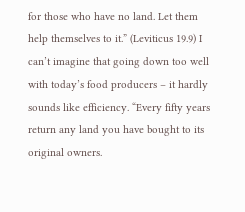for those who have no land. Let them help themselves to it.” (Leviticus 19.9) I can’t imagine that going down too well with today’s food producers – it hardly sounds like efficiency. “Every fifty years return any land you have bought to its original owners.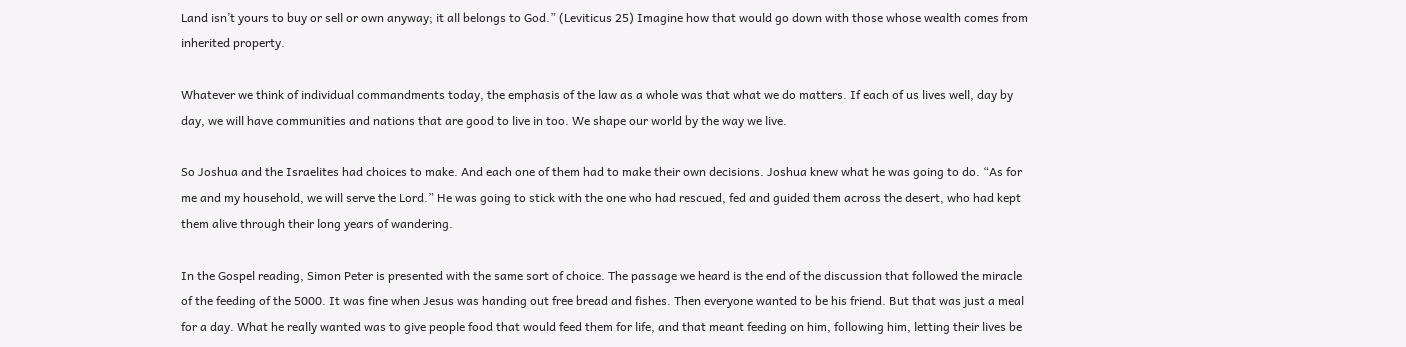Land isn’t yours to buy or sell or own anyway; it all belongs to God.” (Leviticus 25) Imagine how that would go down with those whose wealth comes from inherited property.

Whatever we think of individual commandments today, the emphasis of the law as a whole was that what we do matters. If each of us lives well, day by day, we will have communities and nations that are good to live in too. We shape our world by the way we live.

So Joshua and the Israelites had choices to make. And each one of them had to make their own decisions. Joshua knew what he was going to do. “As for me and my household, we will serve the Lord.” He was going to stick with the one who had rescued, fed and guided them across the desert, who had kept them alive through their long years of wandering.

In the Gospel reading, Simon Peter is presented with the same sort of choice. The passage we heard is the end of the discussion that followed the miracle of the feeding of the 5000. It was fine when Jesus was handing out free bread and fishes. Then everyone wanted to be his friend. But that was just a meal for a day. What he really wanted was to give people food that would feed them for life, and that meant feeding on him, following him, letting their lives be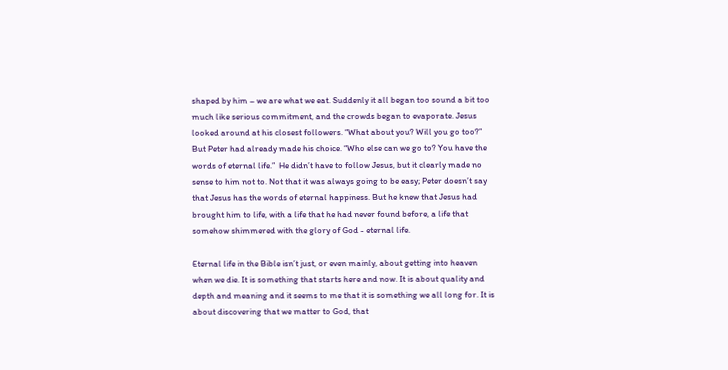shaped by him – we are what we eat. Suddenly it all began too sound a bit too much like serious commitment, and the crowds began to evaporate. Jesus looked around at his closest followers. “What about you? Will you go too?” But Peter had already made his choice. “Who else can we go to? You have the words of eternal life.”  He didn’t have to follow Jesus, but it clearly made no sense to him not to. Not that it was always going to be easy; Peter doesn’t say that Jesus has the words of eternal happiness. But he knew that Jesus had brought him to life, with a life that he had never found before, a life that  somehow shimmered with the glory of God - eternal life.

Eternal life in the Bible isn’t just, or even mainly, about getting into heaven when we die. It is something that starts here and now. It is about quality and depth and meaning and it seems to me that it is something we all long for. It is about discovering that we matter to God, that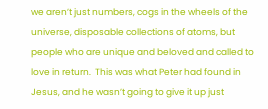we aren’t just numbers, cogs in the wheels of the universe, disposable collections of atoms, but people who are unique and beloved and called to love in return.  This was what Peter had found in Jesus, and he wasn’t going to give it up just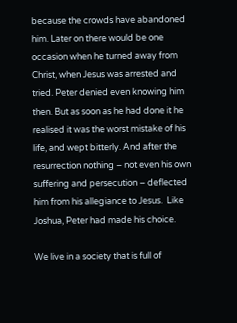because the crowds have abandoned him. Later on there would be one occasion when he turned away from Christ, when Jesus was arrested and tried. Peter denied even knowing him then. But as soon as he had done it he realised it was the worst mistake of his life, and wept bitterly. And after the resurrection nothing – not even his own suffering and persecution – deflected him from his allegiance to Jesus.  Like Joshua, Peter had made his choice.

We live in a society that is full of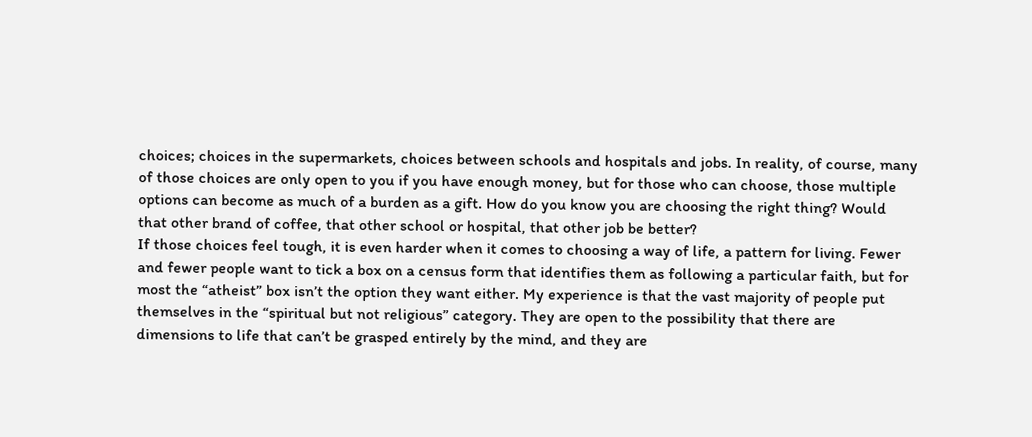choices; choices in the supermarkets, choices between schools and hospitals and jobs. In reality, of course, many of those choices are only open to you if you have enough money, but for those who can choose, those multiple options can become as much of a burden as a gift. How do you know you are choosing the right thing? Would that other brand of coffee, that other school or hospital, that other job be better?
If those choices feel tough, it is even harder when it comes to choosing a way of life, a pattern for living. Fewer and fewer people want to tick a box on a census form that identifies them as following a particular faith, but for most the “atheist” box isn’t the option they want either. My experience is that the vast majority of people put themselves in the “spiritual but not religious” category. They are open to the possibility that there are dimensions to life that can’t be grasped entirely by the mind, and they are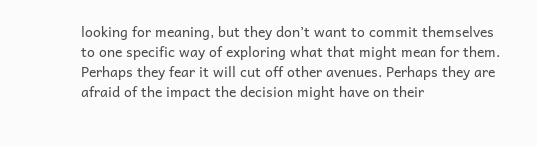looking for meaning, but they don’t want to commit themselves to one specific way of exploring what that might mean for them. Perhaps they fear it will cut off other avenues. Perhaps they are afraid of the impact the decision might have on their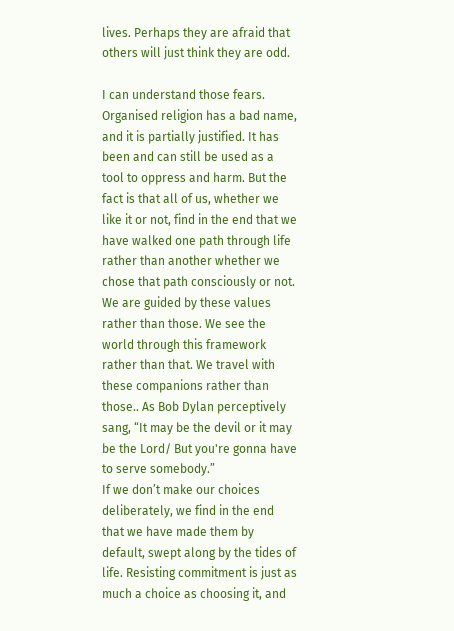lives. Perhaps they are afraid that others will just think they are odd.

I can understand those fears. Organised religion has a bad name, and it is partially justified. It has been and can still be used as a tool to oppress and harm. But the fact is that all of us, whether we like it or not, find in the end that we have walked one path through life rather than another whether we chose that path consciously or not. We are guided by these values rather than those. We see the world through this framework rather than that. We travel with these companions rather than those.. As Bob Dylan perceptively sang, “It may be the devil or it may be the Lord/ But you're gonna have to serve somebody.”
If we don’t make our choices deliberately, we find in the end that we have made them by default, swept along by the tides of life. Resisting commitment is just as much a choice as choosing it, and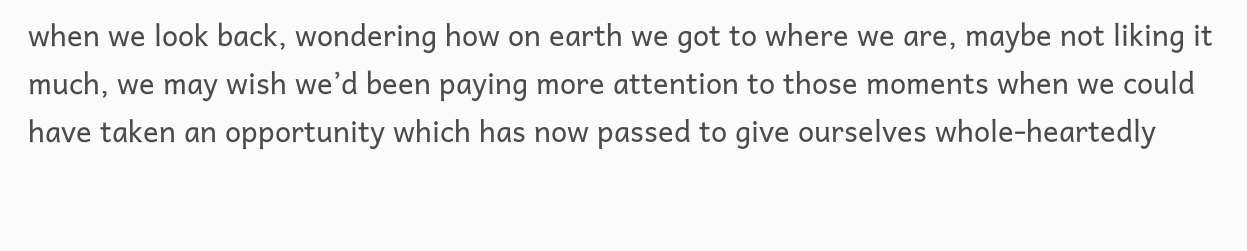when we look back, wondering how on earth we got to where we are, maybe not liking it much, we may wish we’d been paying more attention to those moments when we could have taken an opportunity which has now passed to give ourselves whole-heartedly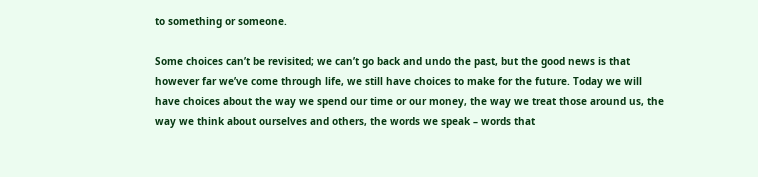to something or someone.

Some choices can’t be revisited; we can’t go back and undo the past, but the good news is that however far we’ve come through life, we still have choices to make for the future. Today we will have choices about the way we spend our time or our money, the way we treat those around us, the way we think about ourselves and others, the words we speak – words that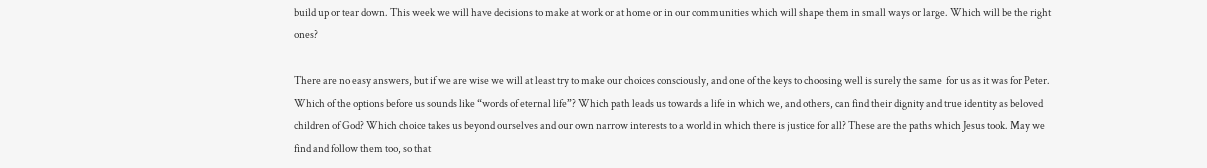build up or tear down. This week we will have decisions to make at work or at home or in our communities which will shape them in small ways or large. Which will be the right ones?

There are no easy answers, but if we are wise we will at least try to make our choices consciously, and one of the keys to choosing well is surely the same  for us as it was for Peter. Which of the options before us sounds like “words of eternal life”? Which path leads us towards a life in which we, and others, can find their dignity and true identity as beloved children of God? Which choice takes us beyond ourselves and our own narrow interests to a world in which there is justice for all? These are the paths which Jesus took. May we find and follow them too, so that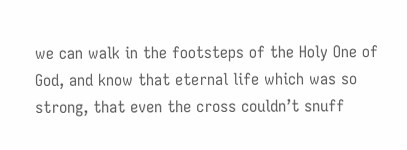we can walk in the footsteps of the Holy One of God, and know that eternal life which was so strong, that even the cross couldn’t snuff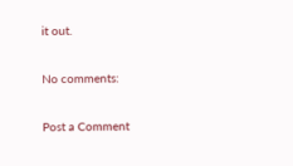it out.

No comments:

Post a Comment